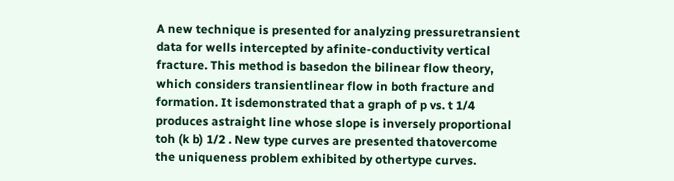A new technique is presented for analyzing pressuretransient data for wells intercepted by afinite-conductivity vertical fracture. This method is basedon the bilinear flow theory, which considers transientlinear flow in both fracture and formation. It isdemonstrated that a graph of p vs. t 1/4 produces astraight line whose slope is inversely proportional toh (k b) 1/2 . New type curves are presented thatovercome the uniqueness problem exhibited by othertype curves.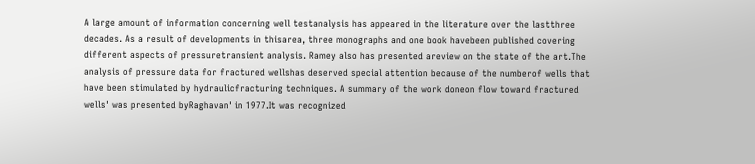A large amount of information concerning well testanalysis has appeared in the literature over the lastthree decades. As a result of developments in thisarea, three monographs and one book havebeen published covering different aspects of pressuretransient analysis. Ramey also has presented areview on the state of the art.The analysis of pressure data for fractured wellshas deserved special attention because of the numberof wells that have been stimulated by hydraulicfracturing techniques. A summary of the work doneon flow toward fractured wells' was presented byRaghavan' in 1977.It was recognized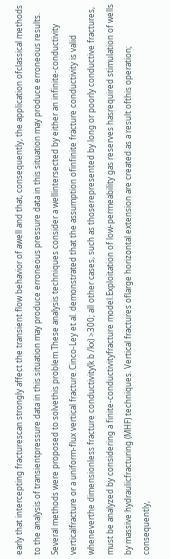early that intercepting fracturescan strongly affect the transient flow behavior of awell and that, consequently, the application ofclassical methods to the analysis of transientpressure data in this situation may produce erroneous pressure data in this situation may produce erroneous results. Several methods were proposed to solvethis problem.These analysis techniques consider a wellintersected by either an infinite-conductivity verticalfracture or a uniform-flux vertical fracture.Cinco-Ley et al. demonstrated that the assumption ofinfinite fracture conductivity is valid wheneverthe dimensionless fracture conductivity(k b /kx) >300; all other cases, such as thoserepresented by long or poorly conductive fractures, must be analyzed by considering a finite-conductivityfracture model.Exploitation of low-permeability gas reserves hasrequired stimulation of wells by massive hydraulicfracturing (MHF) techniques. Vertical fractures oflarge horizontal extension are created as a result ofthis operation; consequently,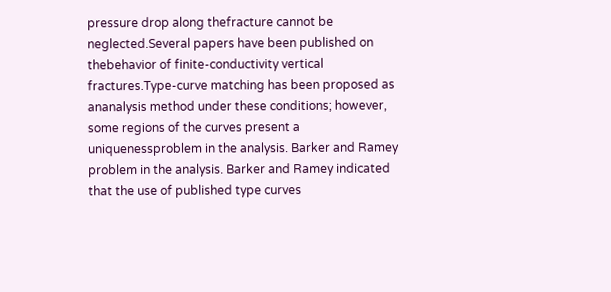pressure drop along thefracture cannot be neglected.Several papers have been published on thebehavior of finite-conductivity vertical fractures.Type-curve matching has been proposed as ananalysis method under these conditions; however, some regions of the curves present a uniquenessproblem in the analysis. Barker and Ramey problem in the analysis. Barker and Ramey indicated that the use of published type curves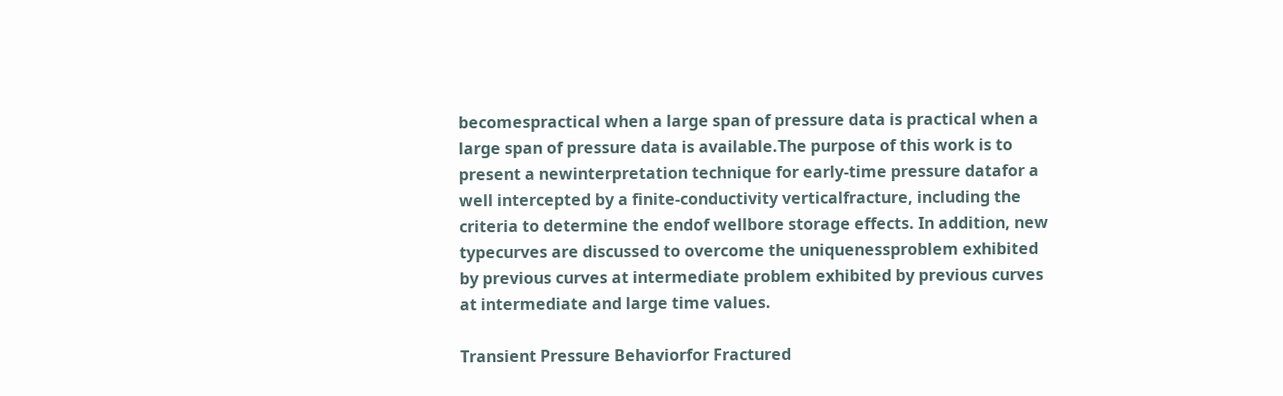becomespractical when a large span of pressure data is practical when a large span of pressure data is available.The purpose of this work is to present a newinterpretation technique for early-time pressure datafor a well intercepted by a finite-conductivity verticalfracture, including the criteria to determine the endof wellbore storage effects. In addition, new typecurves are discussed to overcome the uniquenessproblem exhibited by previous curves at intermediate problem exhibited by previous curves at intermediate and large time values.

Transient Pressure Behaviorfor Fractured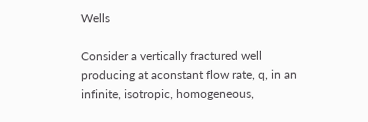Wells

Consider a vertically fractured well producing at aconstant flow rate, q, in an infinite, isotropic, homogeneous,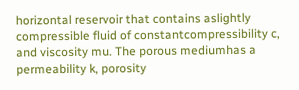horizontal reservoir that contains aslightly compressible fluid of constantcompressibility c, and viscosity mu. The porous mediumhas a permeability k, porosity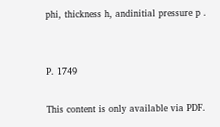phi, thickness h, andinitial pressure p .


P. 1749

This content is only available via PDF.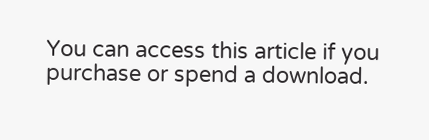You can access this article if you purchase or spend a download.